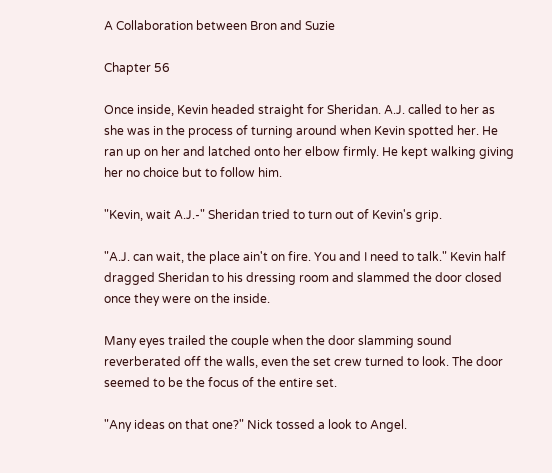A Collaboration between Bron and Suzie

Chapter 56

Once inside, Kevin headed straight for Sheridan. A.J. called to her as she was in the process of turning around when Kevin spotted her. He ran up on her and latched onto her elbow firmly. He kept walking giving her no choice but to follow him.

"Kevin, wait A.J.-" Sheridan tried to turn out of Kevin's grip.

"A.J. can wait, the place ain't on fire. You and I need to talk." Kevin half dragged Sheridan to his dressing room and slammed the door closed once they were on the inside.

Many eyes trailed the couple when the door slamming sound reverberated off the walls, even the set crew turned to look. The door seemed to be the focus of the entire set.

"Any ideas on that one?" Nick tossed a look to Angel.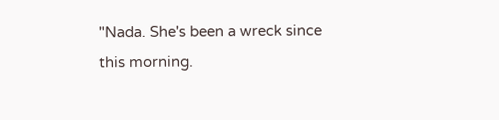"Nada. She's been a wreck since this morning.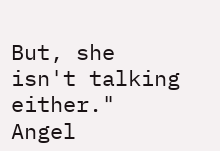But, she isn't talking either." Angel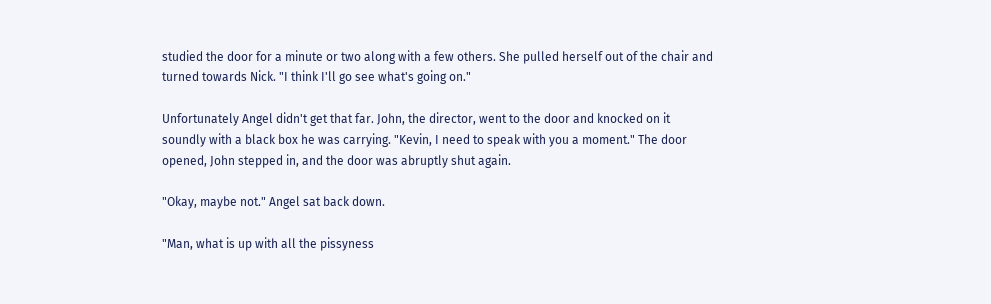studied the door for a minute or two along with a few others. She pulled herself out of the chair and turned towards Nick. "I think I'll go see what's going on."

Unfortunately Angel didn't get that far. John, the director, went to the door and knocked on it soundly with a black box he was carrying. "Kevin, I need to speak with you a moment." The door opened, John stepped in, and the door was abruptly shut again.

"Okay, maybe not." Angel sat back down.

"Man, what is up with all the pissyness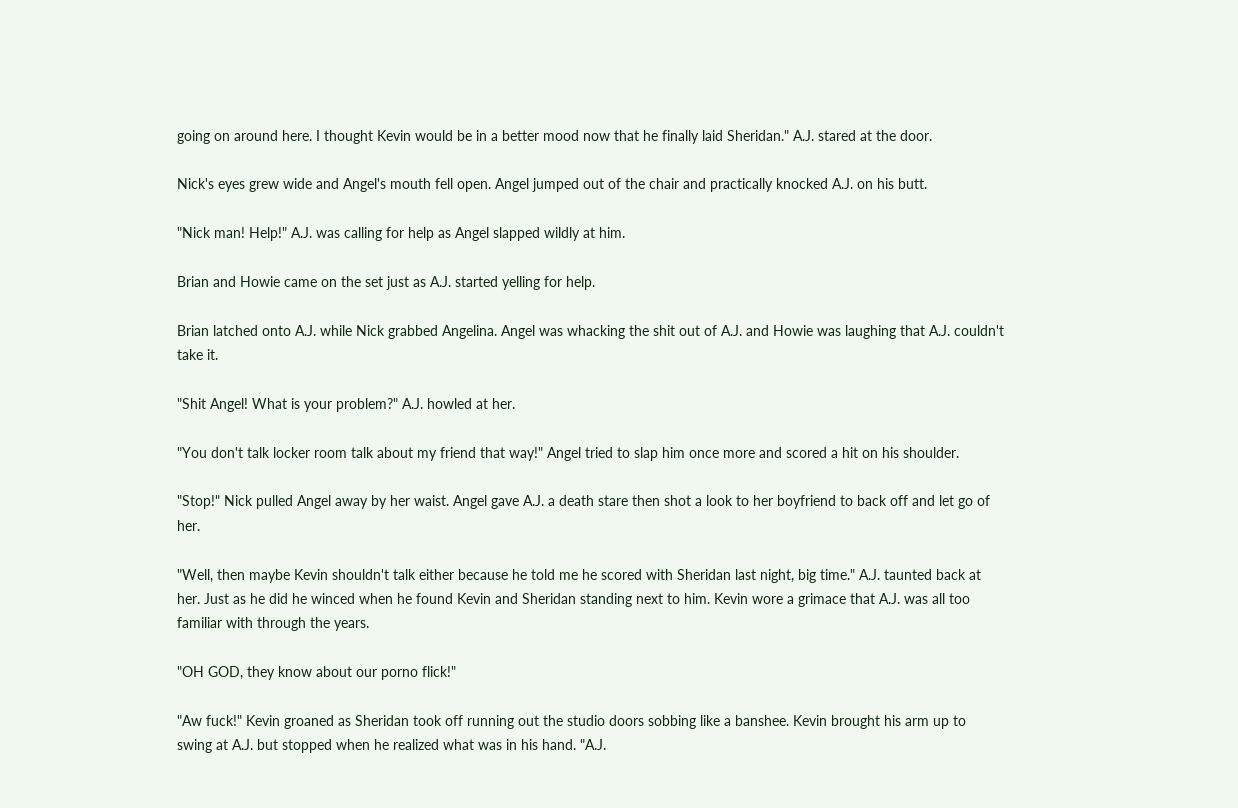going on around here. I thought Kevin would be in a better mood now that he finally laid Sheridan." A.J. stared at the door.

Nick's eyes grew wide and Angel's mouth fell open. Angel jumped out of the chair and practically knocked A.J. on his butt.

"Nick man! Help!" A.J. was calling for help as Angel slapped wildly at him.

Brian and Howie came on the set just as A.J. started yelling for help.

Brian latched onto A.J. while Nick grabbed Angelina. Angel was whacking the shit out of A.J. and Howie was laughing that A.J. couldn't take it.

"Shit Angel! What is your problem?" A.J. howled at her.

"You don't talk locker room talk about my friend that way!" Angel tried to slap him once more and scored a hit on his shoulder.

"Stop!" Nick pulled Angel away by her waist. Angel gave A.J. a death stare then shot a look to her boyfriend to back off and let go of her.

"Well, then maybe Kevin shouldn't talk either because he told me he scored with Sheridan last night, big time." A.J. taunted back at her. Just as he did he winced when he found Kevin and Sheridan standing next to him. Kevin wore a grimace that A.J. was all too familiar with through the years.

"OH GOD, they know about our porno flick!"

"Aw fuck!" Kevin groaned as Sheridan took off running out the studio doors sobbing like a banshee. Kevin brought his arm up to swing at A.J. but stopped when he realized what was in his hand. "A.J.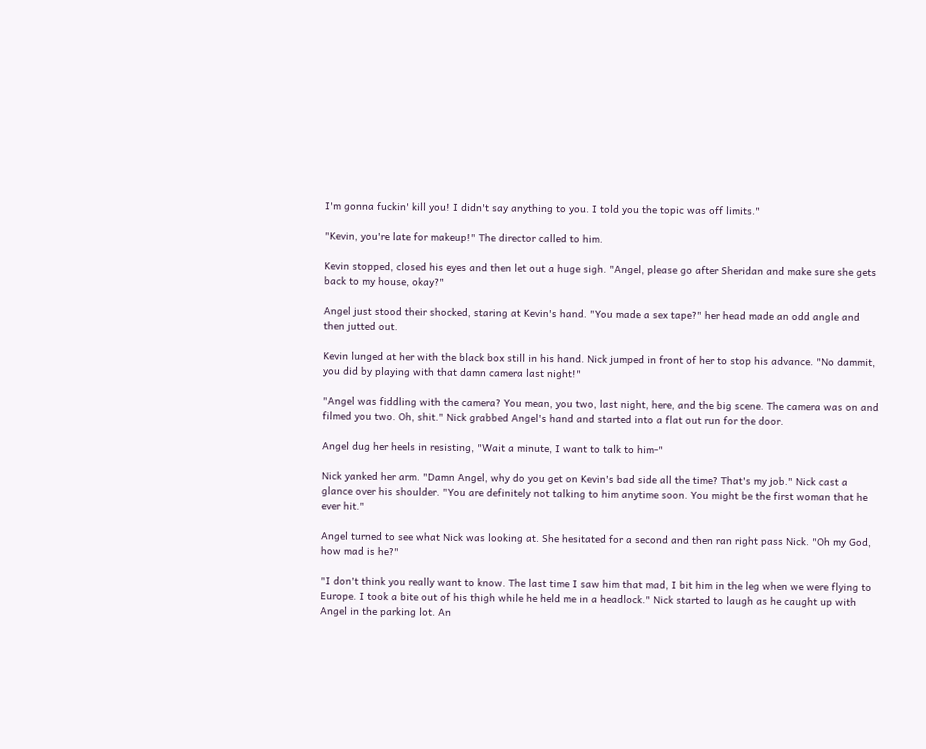I'm gonna fuckin' kill you! I didn't say anything to you. I told you the topic was off limits."

"Kevin, you're late for makeup!" The director called to him.

Kevin stopped, closed his eyes and then let out a huge sigh. "Angel, please go after Sheridan and make sure she gets back to my house, okay?"

Angel just stood their shocked, staring at Kevin's hand. "You made a sex tape?" her head made an odd angle and then jutted out.

Kevin lunged at her with the black box still in his hand. Nick jumped in front of her to stop his advance. "No dammit, you did by playing with that damn camera last night!"

"Angel was fiddling with the camera? You mean, you two, last night, here, and the big scene. The camera was on and filmed you two. Oh, shit." Nick grabbed Angel's hand and started into a flat out run for the door.

Angel dug her heels in resisting, "Wait a minute, I want to talk to him-"

Nick yanked her arm. "Damn Angel, why do you get on Kevin's bad side all the time? That's my job." Nick cast a glance over his shoulder. "You are definitely not talking to him anytime soon. You might be the first woman that he ever hit."

Angel turned to see what Nick was looking at. She hesitated for a second and then ran right pass Nick. "Oh my God, how mad is he?"

"I don't think you really want to know. The last time I saw him that mad, I bit him in the leg when we were flying to Europe. I took a bite out of his thigh while he held me in a headlock." Nick started to laugh as he caught up with Angel in the parking lot. An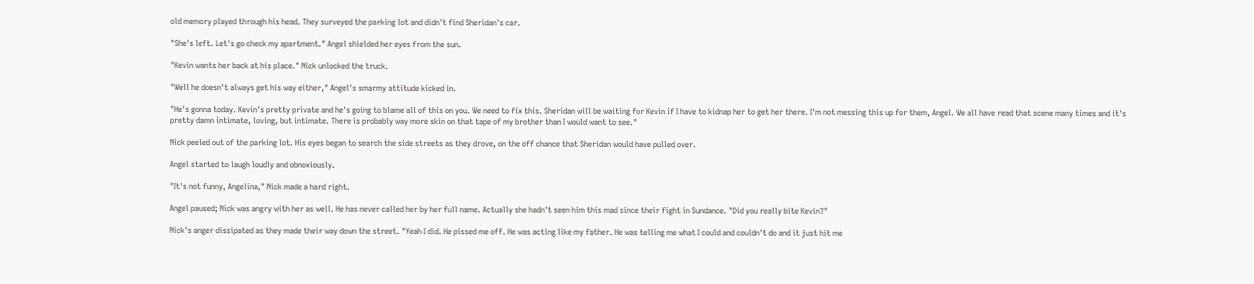old memory played through his head. They surveyed the parking lot and didn't find Sheridan's car.

"She's left. Let's go check my apartment." Angel shielded her eyes from the sun.

"Kevin wants her back at his place." Nick unlocked the truck.

"Well he doesn't always get his way either," Angel's smarmy attitude kicked in.

"He's gonna today. Kevin's pretty private and he's going to blame all of this on you. We need to fix this. Sheridan will be waiting for Kevin if I have to kidnap her to get her there. I'm not messing this up for them, Angel. We all have read that scene many times and it's pretty damn intimate, loving, but intimate. There is probably way more skin on that tape of my brother than I would want to see."

Nick peeled out of the parking lot. His eyes began to search the side streets as they drove, on the off chance that Sheridan would have pulled over.

Angel started to laugh loudly and obnoxiously.

"It's not funny, Angelina," Nick made a hard right.

Angel paused; Nick was angry with her as well. He has never called her by her full name. Actually she hadn't seen him this mad since their fight in Sundance. "Did you really bite Kevin?"

Nick's anger dissipated as they made their way down the street. "Yeah I did. He pissed me off. He was acting like my father. He was telling me what I could and couldn't do and it just hit me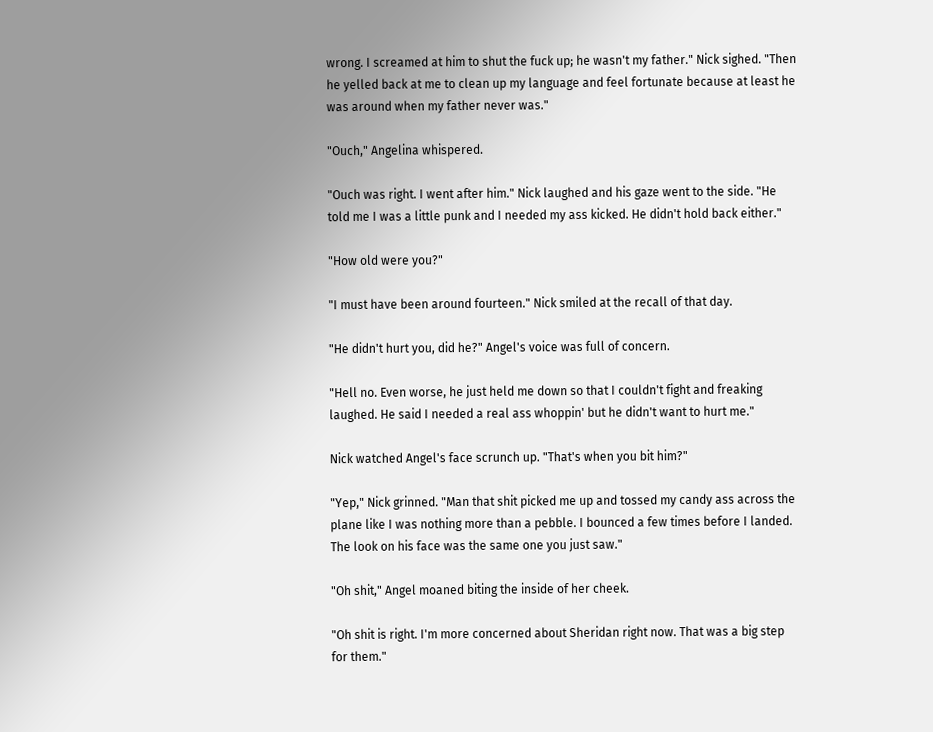wrong. I screamed at him to shut the fuck up; he wasn't my father." Nick sighed. "Then he yelled back at me to clean up my language and feel fortunate because at least he was around when my father never was."

"Ouch," Angelina whispered.

"Ouch was right. I went after him." Nick laughed and his gaze went to the side. "He told me I was a little punk and I needed my ass kicked. He didn't hold back either."

"How old were you?"

"I must have been around fourteen." Nick smiled at the recall of that day.

"He didn't hurt you, did he?" Angel's voice was full of concern.

"Hell no. Even worse, he just held me down so that I couldn't fight and freaking laughed. He said I needed a real ass whoppin' but he didn't want to hurt me."

Nick watched Angel's face scrunch up. "That's when you bit him?"

"Yep," Nick grinned. "Man that shit picked me up and tossed my candy ass across the plane like I was nothing more than a pebble. I bounced a few times before I landed. The look on his face was the same one you just saw."

"Oh shit," Angel moaned biting the inside of her cheek.

"Oh shit is right. I'm more concerned about Sheridan right now. That was a big step for them."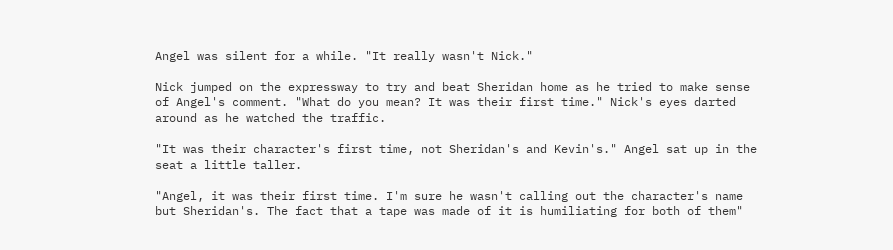Angel was silent for a while. "It really wasn't Nick."

Nick jumped on the expressway to try and beat Sheridan home as he tried to make sense of Angel's comment. "What do you mean? It was their first time." Nick's eyes darted around as he watched the traffic.

"It was their character's first time, not Sheridan's and Kevin's." Angel sat up in the seat a little taller.

"Angel, it was their first time. I'm sure he wasn't calling out the character's name but Sheridan's. The fact that a tape was made of it is humiliating for both of them"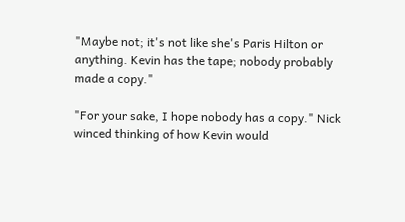"Maybe not; it's not like she's Paris Hilton or anything. Kevin has the tape; nobody probably made a copy."

"For your sake, I hope nobody has a copy." Nick winced thinking of how Kevin would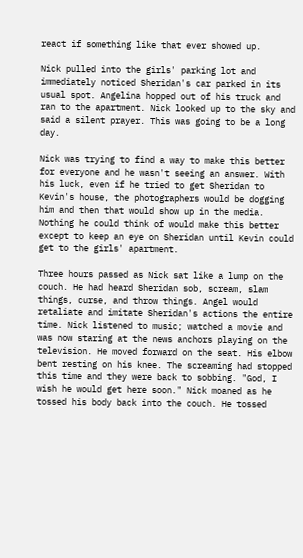react if something like that ever showed up.

Nick pulled into the girls' parking lot and immediately noticed Sheridan's car parked in its usual spot. Angelina hopped out of his truck and ran to the apartment. Nick looked up to the sky and said a silent prayer. This was going to be a long day.

Nick was trying to find a way to make this better for everyone and he wasn't seeing an answer. With his luck, even if he tried to get Sheridan to Kevin's house, the photographers would be dogging him and then that would show up in the media. Nothing he could think of would make this better except to keep an eye on Sheridan until Kevin could get to the girls' apartment.

Three hours passed as Nick sat like a lump on the couch. He had heard Sheridan sob, scream, slam things, curse, and throw things. Angel would retaliate and imitate Sheridan's actions the entire time. Nick listened to music; watched a movie and was now staring at the news anchors playing on the television. He moved forward on the seat. His elbow bent resting on his knee. The screaming had stopped this time and they were back to sobbing. "God, I wish he would get here soon." Nick moaned as he tossed his body back into the couch. He tossed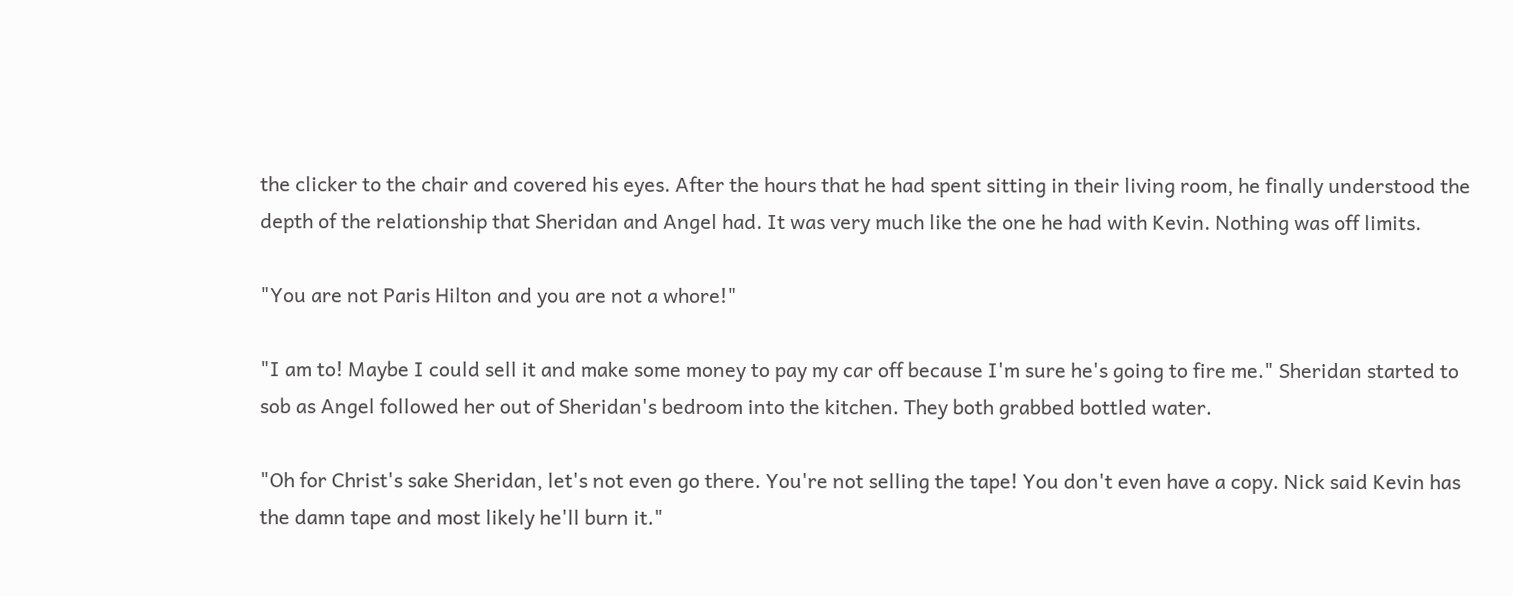the clicker to the chair and covered his eyes. After the hours that he had spent sitting in their living room, he finally understood the depth of the relationship that Sheridan and Angel had. It was very much like the one he had with Kevin. Nothing was off limits.

"You are not Paris Hilton and you are not a whore!"

"I am to! Maybe I could sell it and make some money to pay my car off because I'm sure he's going to fire me." Sheridan started to sob as Angel followed her out of Sheridan's bedroom into the kitchen. They both grabbed bottled water.

"Oh for Christ's sake Sheridan, let's not even go there. You're not selling the tape! You don't even have a copy. Nick said Kevin has the damn tape and most likely he'll burn it."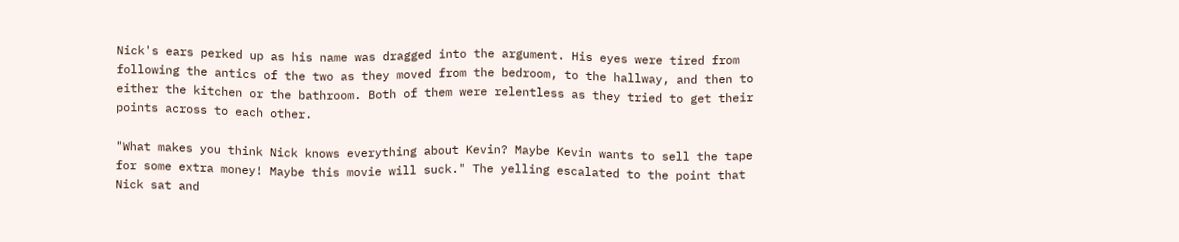Nick's ears perked up as his name was dragged into the argument. His eyes were tired from following the antics of the two as they moved from the bedroom, to the hallway, and then to either the kitchen or the bathroom. Both of them were relentless as they tried to get their points across to each other.

"What makes you think Nick knows everything about Kevin? Maybe Kevin wants to sell the tape for some extra money! Maybe this movie will suck." The yelling escalated to the point that Nick sat and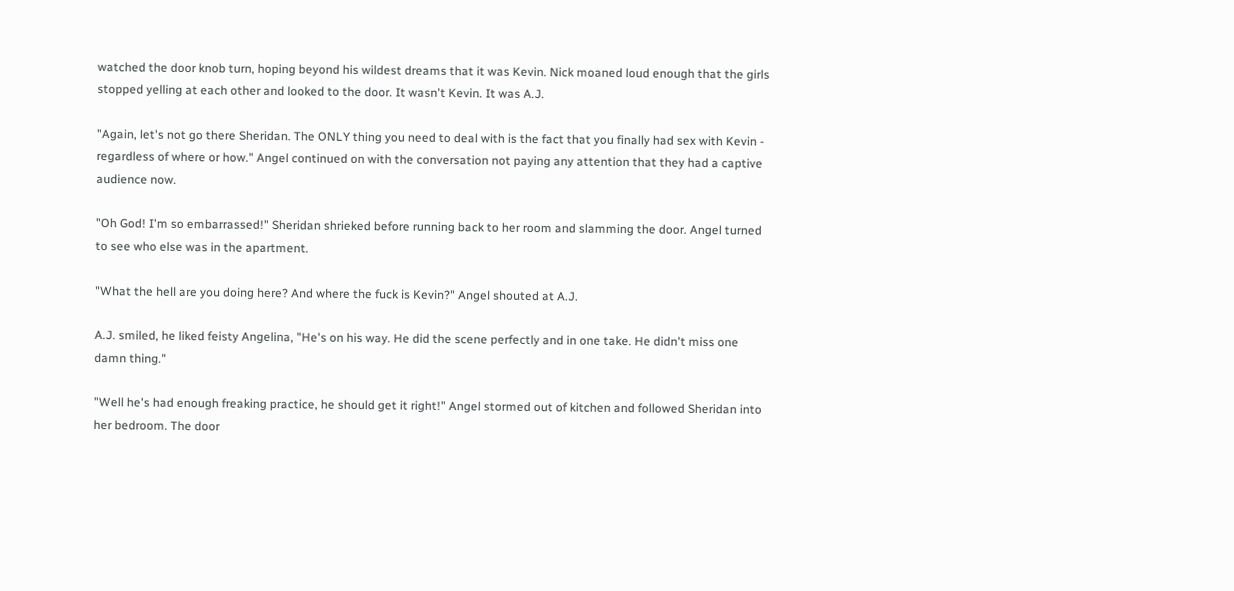watched the door knob turn, hoping beyond his wildest dreams that it was Kevin. Nick moaned loud enough that the girls stopped yelling at each other and looked to the door. It wasn't Kevin. It was A.J.

"Again, let's not go there Sheridan. The ONLY thing you need to deal with is the fact that you finally had sex with Kevin - regardless of where or how." Angel continued on with the conversation not paying any attention that they had a captive audience now.

"Oh God! I'm so embarrassed!" Sheridan shrieked before running back to her room and slamming the door. Angel turned to see who else was in the apartment.

"What the hell are you doing here? And where the fuck is Kevin?" Angel shouted at A.J.

A.J. smiled, he liked feisty Angelina, "He's on his way. He did the scene perfectly and in one take. He didn't miss one damn thing."

"Well he's had enough freaking practice, he should get it right!" Angel stormed out of kitchen and followed Sheridan into her bedroom. The door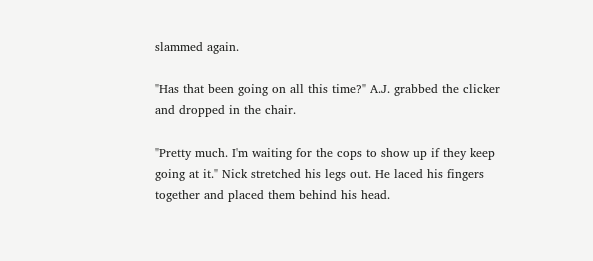slammed again.

"Has that been going on all this time?" A.J. grabbed the clicker and dropped in the chair.

"Pretty much. I'm waiting for the cops to show up if they keep going at it." Nick stretched his legs out. He laced his fingers together and placed them behind his head.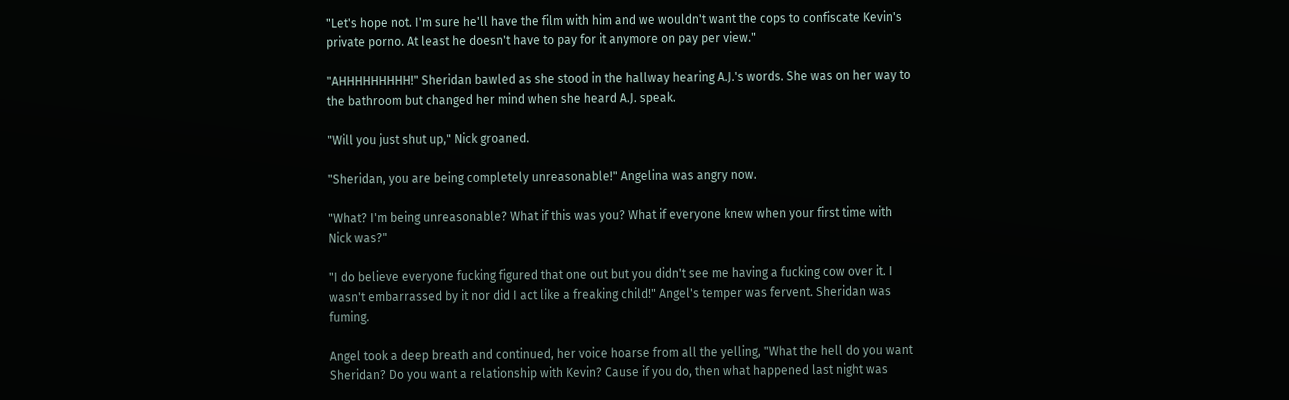"Let's hope not. I'm sure he'll have the film with him and we wouldn't want the cops to confiscate Kevin's private porno. At least he doesn't have to pay for it anymore on pay per view."

"AHHHHHHHHH!" Sheridan bawled as she stood in the hallway hearing A.J.'s words. She was on her way to the bathroom but changed her mind when she heard A.J. speak.

"Will you just shut up," Nick groaned.

"Sheridan, you are being completely unreasonable!" Angelina was angry now.

"What? I'm being unreasonable? What if this was you? What if everyone knew when your first time with Nick was?"

"I do believe everyone fucking figured that one out but you didn't see me having a fucking cow over it. I wasn't embarrassed by it nor did I act like a freaking child!" Angel's temper was fervent. Sheridan was fuming.

Angel took a deep breath and continued, her voice hoarse from all the yelling, "What the hell do you want Sheridan? Do you want a relationship with Kevin? Cause if you do, then what happened last night was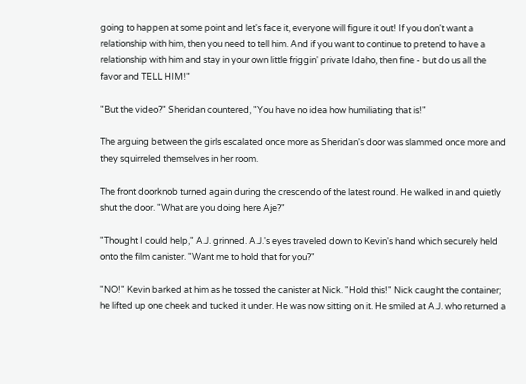going to happen at some point and let's face it, everyone will figure it out! If you don't want a relationship with him, then you need to tell him. And if you want to continue to pretend to have a relationship with him and stay in your own little friggin' private Idaho, then fine - but do us all the favor and TELL HIM!"

"But the video?" Sheridan countered, "You have no idea how humiliating that is!"

The arguing between the girls escalated once more as Sheridan's door was slammed once more and they squirreled themselves in her room.

The front doorknob turned again during the crescendo of the latest round. He walked in and quietly shut the door. "What are you doing here Aje?"

"Thought I could help," A.J. grinned. A.J.'s eyes traveled down to Kevin's hand which securely held onto the film canister. "Want me to hold that for you?"

"NO!" Kevin barked at him as he tossed the canister at Nick. "Hold this!" Nick caught the container; he lifted up one cheek and tucked it under. He was now sitting on it. He smiled at A.J. who returned a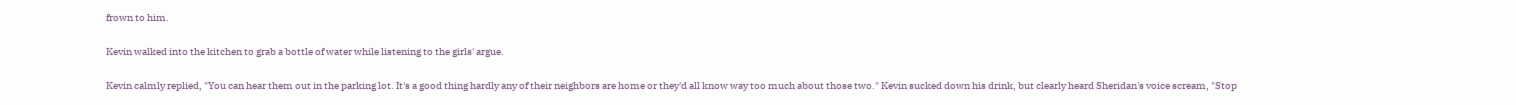frown to him.

Kevin walked into the kitchen to grab a bottle of water while listening to the girls' argue.

Kevin calmly replied, "You can hear them out in the parking lot. It's a good thing hardly any of their neighbors are home or they'd all know way too much about those two." Kevin sucked down his drink, but clearly heard Sheridan's voice scream, "Stop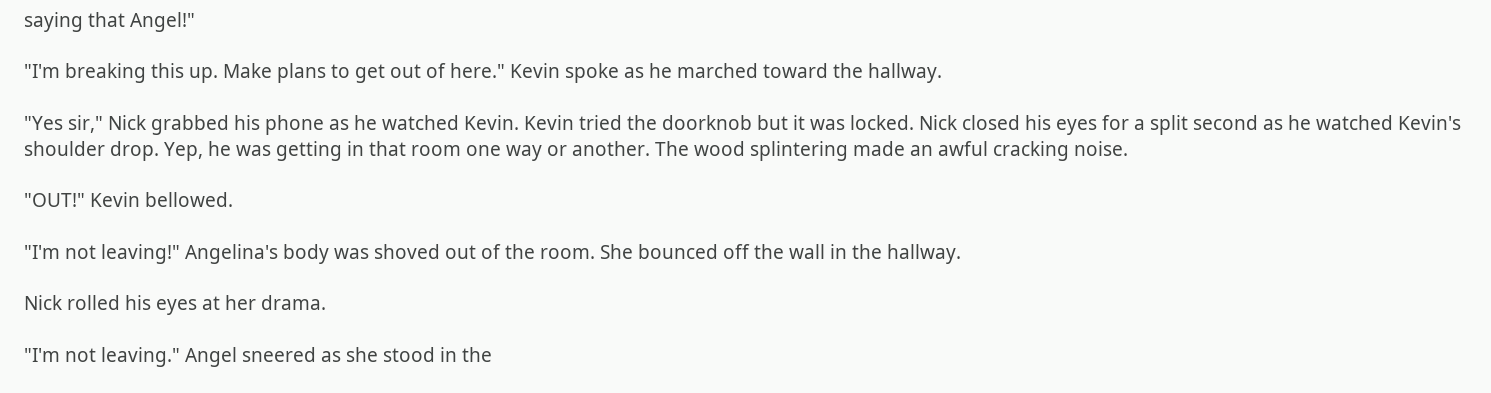saying that Angel!"

"I'm breaking this up. Make plans to get out of here." Kevin spoke as he marched toward the hallway.

"Yes sir," Nick grabbed his phone as he watched Kevin. Kevin tried the doorknob but it was locked. Nick closed his eyes for a split second as he watched Kevin's shoulder drop. Yep, he was getting in that room one way or another. The wood splintering made an awful cracking noise.

"OUT!" Kevin bellowed.

"I'm not leaving!" Angelina's body was shoved out of the room. She bounced off the wall in the hallway.

Nick rolled his eyes at her drama.

"I'm not leaving." Angel sneered as she stood in the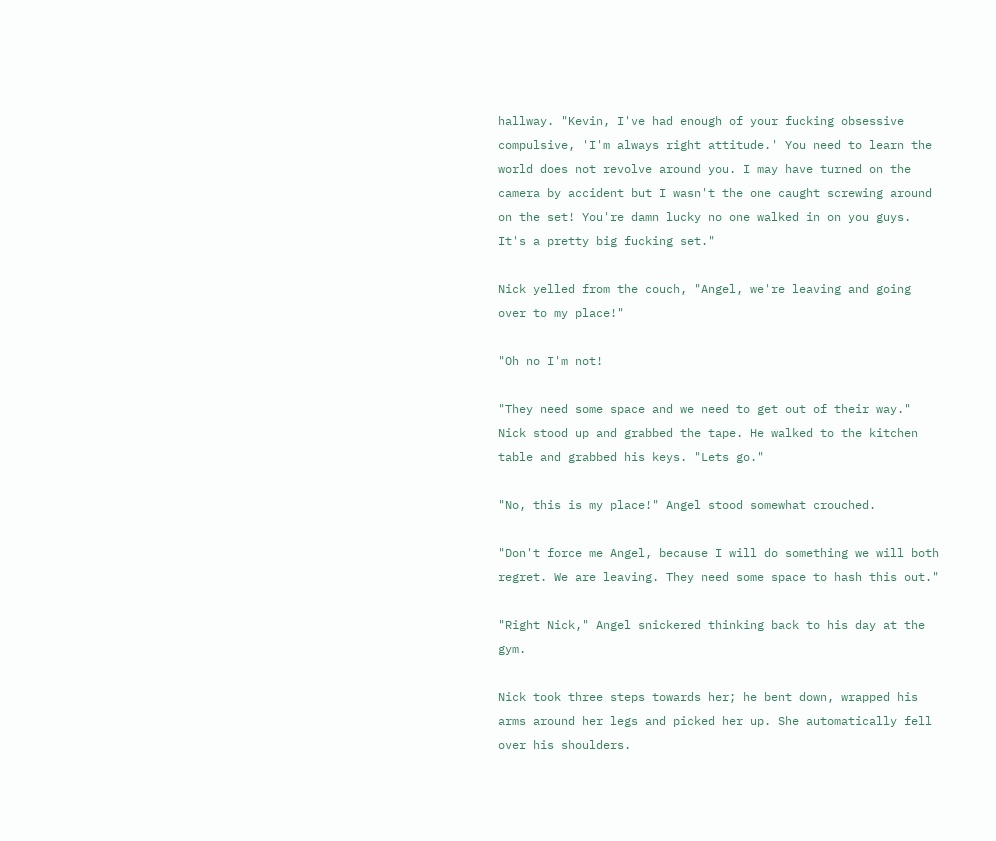hallway. "Kevin, I've had enough of your fucking obsessive compulsive, 'I'm always right attitude.' You need to learn the world does not revolve around you. I may have turned on the camera by accident but I wasn't the one caught screwing around on the set! You're damn lucky no one walked in on you guys. It's a pretty big fucking set."

Nick yelled from the couch, "Angel, we're leaving and going over to my place!"

"Oh no I'm not!

"They need some space and we need to get out of their way." Nick stood up and grabbed the tape. He walked to the kitchen table and grabbed his keys. "Lets go."

"No, this is my place!" Angel stood somewhat crouched.

"Don't force me Angel, because I will do something we will both regret. We are leaving. They need some space to hash this out."

"Right Nick," Angel snickered thinking back to his day at the gym.

Nick took three steps towards her; he bent down, wrapped his arms around her legs and picked her up. She automatically fell over his shoulders.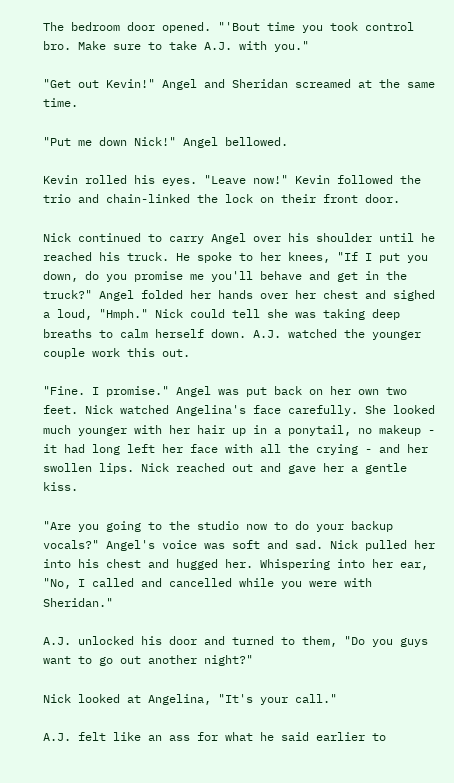The bedroom door opened. "'Bout time you took control bro. Make sure to take A.J. with you."

"Get out Kevin!" Angel and Sheridan screamed at the same time.

"Put me down Nick!" Angel bellowed.

Kevin rolled his eyes. "Leave now!" Kevin followed the trio and chain-linked the lock on their front door.

Nick continued to carry Angel over his shoulder until he reached his truck. He spoke to her knees, "If I put you down, do you promise me you'll behave and get in the truck?" Angel folded her hands over her chest and sighed a loud, "Hmph." Nick could tell she was taking deep breaths to calm herself down. A.J. watched the younger couple work this out.

"Fine. I promise." Angel was put back on her own two feet. Nick watched Angelina's face carefully. She looked much younger with her hair up in a ponytail, no makeup - it had long left her face with all the crying - and her swollen lips. Nick reached out and gave her a gentle kiss.

"Are you going to the studio now to do your backup vocals?" Angel's voice was soft and sad. Nick pulled her into his chest and hugged her. Whispering into her ear, "No, I called and cancelled while you were with Sheridan."

A.J. unlocked his door and turned to them, "Do you guys want to go out another night?"

Nick looked at Angelina, "It's your call."

A.J. felt like an ass for what he said earlier to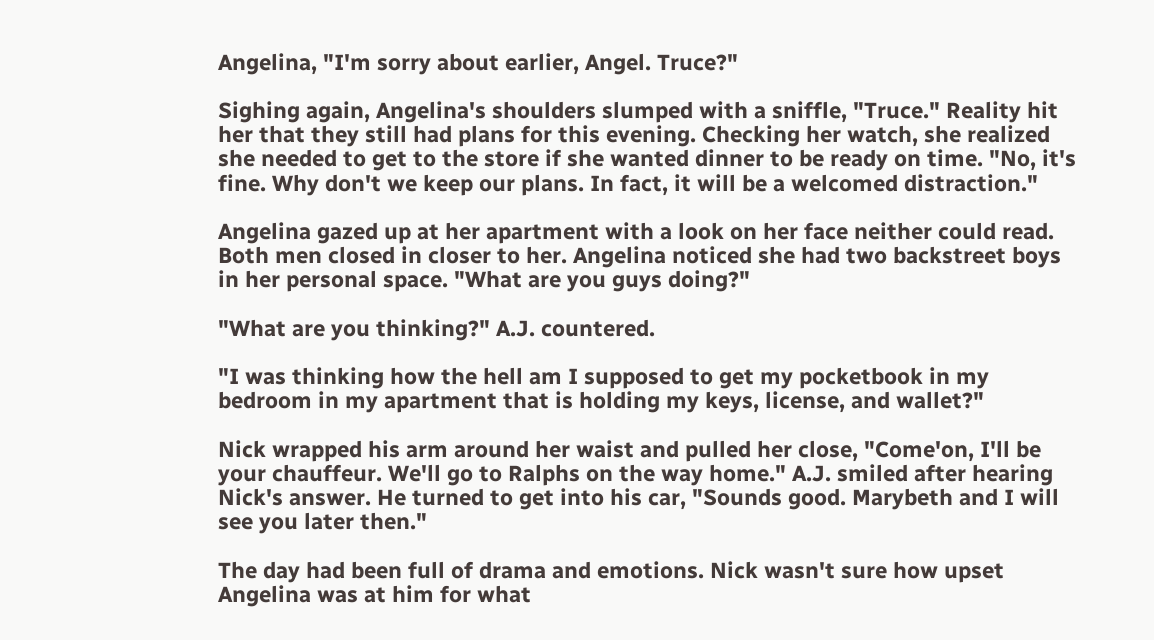Angelina, "I'm sorry about earlier, Angel. Truce?"

Sighing again, Angelina's shoulders slumped with a sniffle, "Truce." Reality hit her that they still had plans for this evening. Checking her watch, she realized she needed to get to the store if she wanted dinner to be ready on time. "No, it's fine. Why don't we keep our plans. In fact, it will be a welcomed distraction."

Angelina gazed up at her apartment with a look on her face neither could read. Both men closed in closer to her. Angelina noticed she had two backstreet boys in her personal space. "What are you guys doing?"

"What are you thinking?" A.J. countered.

"I was thinking how the hell am I supposed to get my pocketbook in my bedroom in my apartment that is holding my keys, license, and wallet?"

Nick wrapped his arm around her waist and pulled her close, "Come'on, I'll be your chauffeur. We'll go to Ralphs on the way home." A.J. smiled after hearing Nick's answer. He turned to get into his car, "Sounds good. Marybeth and I will see you later then."

The day had been full of drama and emotions. Nick wasn't sure how upset Angelina was at him for what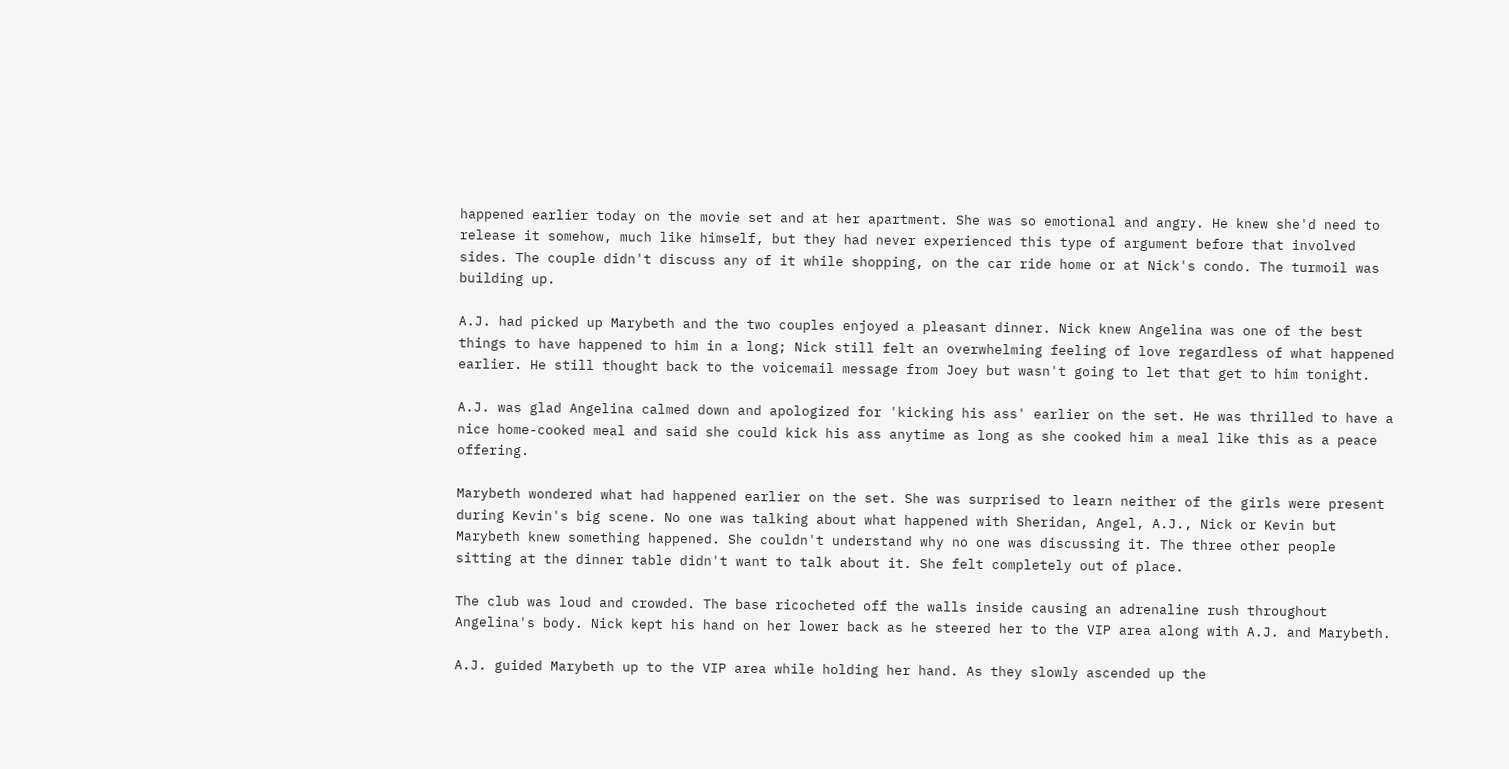happened earlier today on the movie set and at her apartment. She was so emotional and angry. He knew she'd need to release it somehow, much like himself, but they had never experienced this type of argument before that involved sides. The couple didn't discuss any of it while shopping, on the car ride home or at Nick's condo. The turmoil was building up.

A.J. had picked up Marybeth and the two couples enjoyed a pleasant dinner. Nick knew Angelina was one of the best things to have happened to him in a long; Nick still felt an overwhelming feeling of love regardless of what happened earlier. He still thought back to the voicemail message from Joey but wasn't going to let that get to him tonight.

A.J. was glad Angelina calmed down and apologized for 'kicking his ass' earlier on the set. He was thrilled to have a nice home-cooked meal and said she could kick his ass anytime as long as she cooked him a meal like this as a peace offering.

Marybeth wondered what had happened earlier on the set. She was surprised to learn neither of the girls were present during Kevin's big scene. No one was talking about what happened with Sheridan, Angel, A.J., Nick or Kevin but Marybeth knew something happened. She couldn't understand why no one was discussing it. The three other people sitting at the dinner table didn't want to talk about it. She felt completely out of place.

The club was loud and crowded. The base ricocheted off the walls inside causing an adrenaline rush throughout Angelina's body. Nick kept his hand on her lower back as he steered her to the VIP area along with A.J. and Marybeth.

A.J. guided Marybeth up to the VIP area while holding her hand. As they slowly ascended up the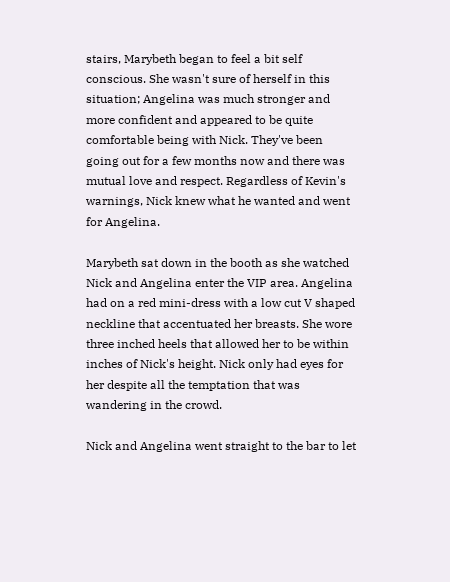stairs, Marybeth began to feel a bit self conscious. She wasn't sure of herself in this situation; Angelina was much stronger and more confident and appeared to be quite comfortable being with Nick. They've been going out for a few months now and there was mutual love and respect. Regardless of Kevin's warnings, Nick knew what he wanted and went for Angelina.

Marybeth sat down in the booth as she watched Nick and Angelina enter the VIP area. Angelina had on a red mini-dress with a low cut V shaped neckline that accentuated her breasts. She wore three inched heels that allowed her to be within inches of Nick's height. Nick only had eyes for her despite all the temptation that was wandering in the crowd.

Nick and Angelina went straight to the bar to let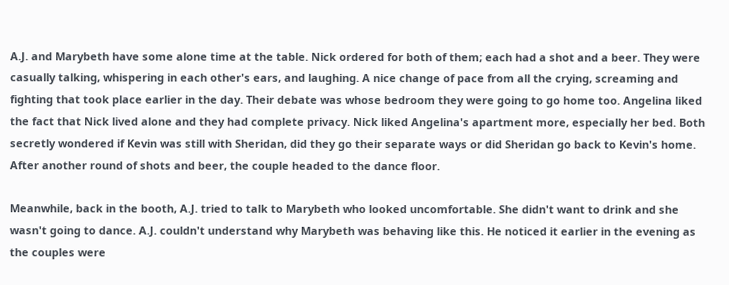A.J. and Marybeth have some alone time at the table. Nick ordered for both of them; each had a shot and a beer. They were casually talking, whispering in each other's ears, and laughing. A nice change of pace from all the crying, screaming and fighting that took place earlier in the day. Their debate was whose bedroom they were going to go home too. Angelina liked the fact that Nick lived alone and they had complete privacy. Nick liked Angelina's apartment more, especially her bed. Both secretly wondered if Kevin was still with Sheridan, did they go their separate ways or did Sheridan go back to Kevin's home. After another round of shots and beer, the couple headed to the dance floor.

Meanwhile, back in the booth, A.J. tried to talk to Marybeth who looked uncomfortable. She didn't want to drink and she wasn't going to dance. A.J. couldn't understand why Marybeth was behaving like this. He noticed it earlier in the evening as the couples were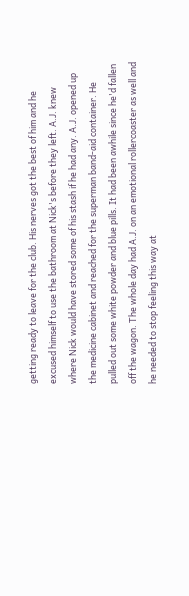getting ready to leave for the club. His nerves got the best of him and he excused himself to use the bathroom at Nick's before they left. A.J. knew where Nick would have stored some of his stash if he had any. A.J. opened up the medicine cabinet and reached for the superman band-aid container. He pulled out some white powder and blue pills. It had been awhile since he'd fallen off the wagon. The whole day had A.J. on an emotional rollercoaster as well and he needed to stop feeling this way at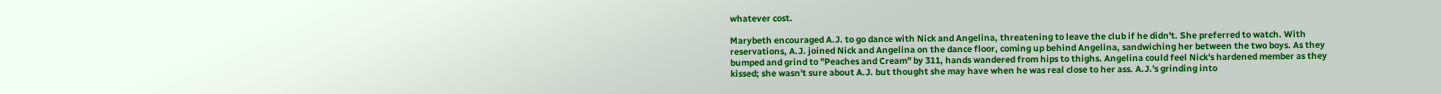whatever cost.

Marybeth encouraged A.J. to go dance with Nick and Angelina, threatening to leave the club if he didn't. She preferred to watch. With reservations, A.J. joined Nick and Angelina on the dance floor, coming up behind Angelina, sandwiching her between the two boys. As they bumped and grind to "Peaches and Cream" by 311, hands wandered from hips to thighs. Angelina could feel Nick's hardened member as they kissed; she wasn't sure about A.J. but thought she may have when he was real close to her ass. A.J.'s grinding into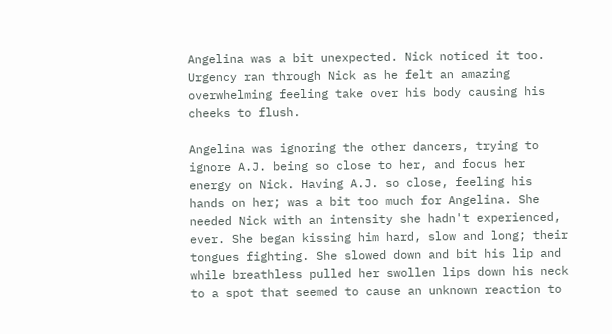Angelina was a bit unexpected. Nick noticed it too. Urgency ran through Nick as he felt an amazing overwhelming feeling take over his body causing his cheeks to flush.

Angelina was ignoring the other dancers, trying to ignore A.J. being so close to her, and focus her energy on Nick. Having A.J. so close, feeling his hands on her; was a bit too much for Angelina. She needed Nick with an intensity she hadn't experienced, ever. She began kissing him hard, slow and long; their tongues fighting. She slowed down and bit his lip and while breathless pulled her swollen lips down his neck to a spot that seemed to cause an unknown reaction to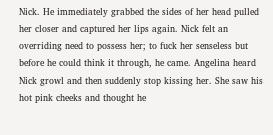Nick. He immediately grabbed the sides of her head pulled her closer and captured her lips again. Nick felt an overriding need to possess her; to fuck her senseless but before he could think it through, he came. Angelina heard Nick growl and then suddenly stop kissing her. She saw his hot pink cheeks and thought he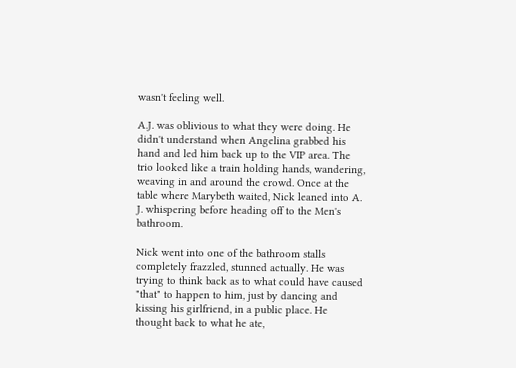wasn't feeling well.

A.J. was oblivious to what they were doing. He didn't understand when Angelina grabbed his hand and led him back up to the VIP area. The trio looked like a train holding hands, wandering, weaving in and around the crowd. Once at the table where Marybeth waited, Nick leaned into A. J. whispering before heading off to the Men's bathroom.

Nick went into one of the bathroom stalls completely frazzled, stunned actually. He was trying to think back as to what could have caused "that" to happen to him, just by dancing and kissing his girlfriend, in a public place. He thought back to what he ate,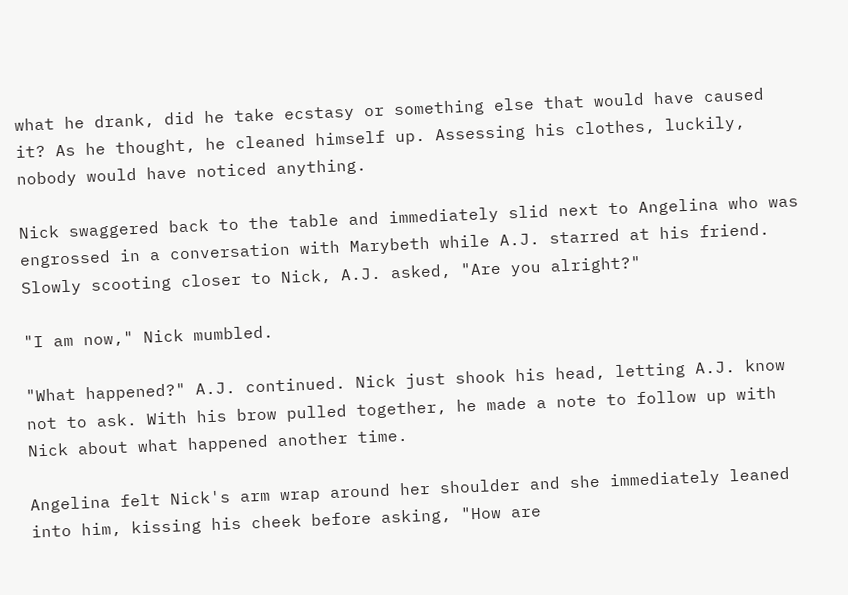what he drank, did he take ecstasy or something else that would have caused it? As he thought, he cleaned himself up. Assessing his clothes, luckily, nobody would have noticed anything.

Nick swaggered back to the table and immediately slid next to Angelina who was engrossed in a conversation with Marybeth while A.J. starred at his friend. Slowly scooting closer to Nick, A.J. asked, "Are you alright?"

"I am now," Nick mumbled.

"What happened?" A.J. continued. Nick just shook his head, letting A.J. know not to ask. With his brow pulled together, he made a note to follow up with Nick about what happened another time.

Angelina felt Nick's arm wrap around her shoulder and she immediately leaned into him, kissing his cheek before asking, "How are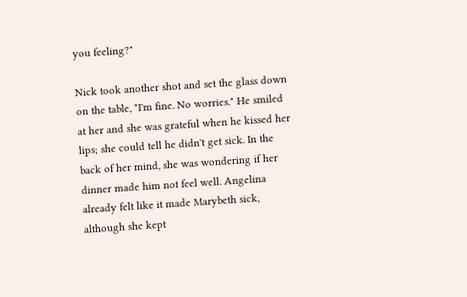you feeling?"

Nick took another shot and set the glass down on the table, "I'm fine. No worries." He smiled at her and she was grateful when he kissed her lips; she could tell he didn't get sick. In the back of her mind, she was wondering if her dinner made him not feel well. Angelina already felt like it made Marybeth sick, although she kept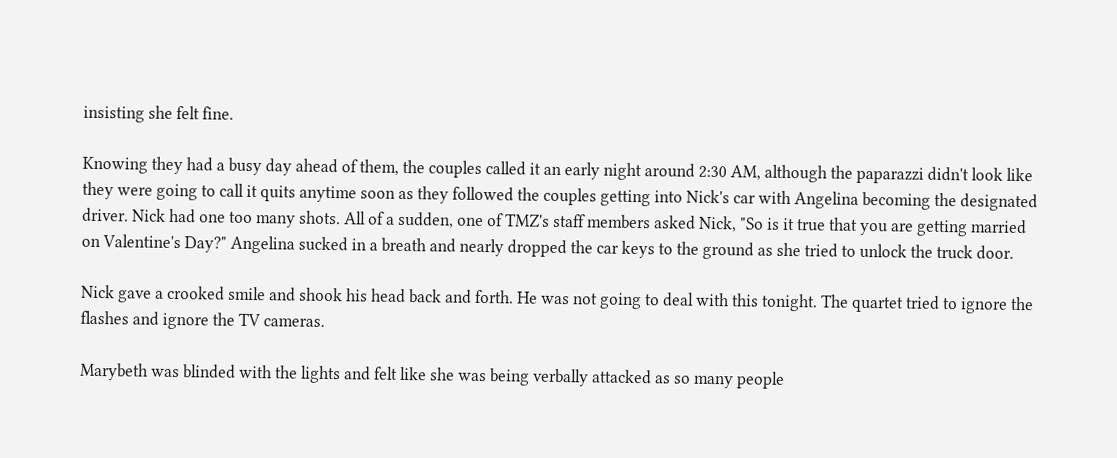insisting she felt fine.

Knowing they had a busy day ahead of them, the couples called it an early night around 2:30 AM, although the paparazzi didn't look like they were going to call it quits anytime soon as they followed the couples getting into Nick's car with Angelina becoming the designated driver. Nick had one too many shots. All of a sudden, one of TMZ's staff members asked Nick, "So is it true that you are getting married on Valentine's Day?" Angelina sucked in a breath and nearly dropped the car keys to the ground as she tried to unlock the truck door.

Nick gave a crooked smile and shook his head back and forth. He was not going to deal with this tonight. The quartet tried to ignore the flashes and ignore the TV cameras.

Marybeth was blinded with the lights and felt like she was being verbally attacked as so many people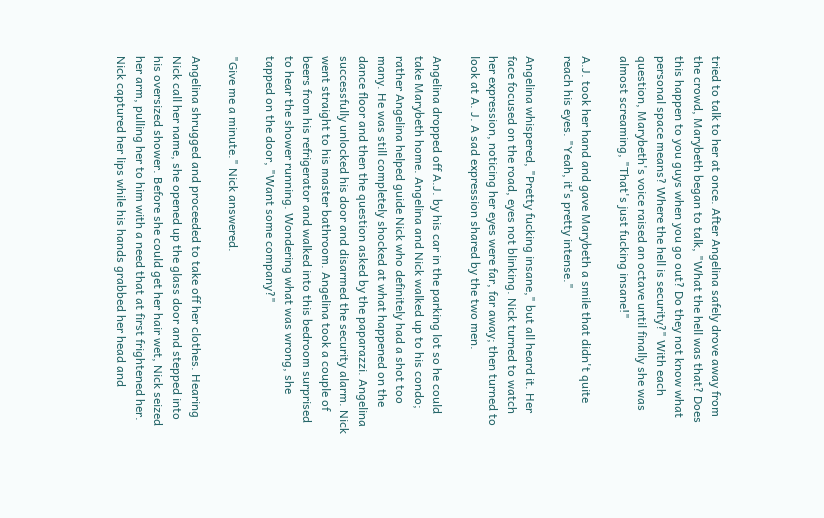tried to talk to her at once. After Angelina safely drove away from the crowd, Marybeth began to talk, "What the hell was that? Does this happen to you guys when you go out? Do they not know what personal space means? Where the hell is security?" With each question, Marybeth's voice raised an octave until finally she was almost screaming, "That's just fucking insane!"

A.J. took her hand and gave Marybeth a smile that didn't quite reach his eyes. "Yeah, it's pretty intense."

Angelina whispered, "Pretty fucking insane," but all heard it. Her face focused on the road, eyes not blinking. Nick turned to watch her expression, noticing her eyes were far, far away; then turned to look at A. J. A sad expression shared by the two men.

Angelina dropped off A.J. by his car in the parking lot so he could take Marybeth home. Angelina and Nick walked up to his condo; rather Angelina helped guide Nick who definitely had a shot too many. He was still completely shocked at what happened on the dance floor and then the question asked by the paparazzi. Angelina successfully unlocked his door and disarmed the security alarm. Nick went straight to his master bathroom. Angelina took a couple of beers from his refrigerator and walked into this bedroom surprised to hear the shower running. Wondering what was wrong, she tapped on the door, "Want some company?"

"Give me a minute." Nick answered.

Angelina shrugged and proceeded to take off her clothes. Hearing Nick call her name, she opened up the glass door and stepped into his oversized shower. Before she could get her hair wet, Nick seized her arm, pulling her to him with a need that at first frightened her. Nick captured her lips while his hands grabbed her head and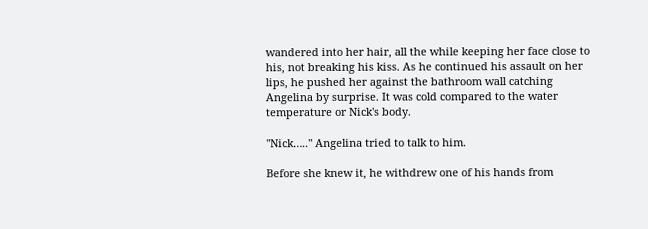wandered into her hair, all the while keeping her face close to his, not breaking his kiss. As he continued his assault on her lips, he pushed her against the bathroom wall catching Angelina by surprise. It was cold compared to the water temperature or Nick's body.

"Nick….." Angelina tried to talk to him.

Before she knew it, he withdrew one of his hands from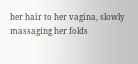her hair to her vagina, slowly massaging her folds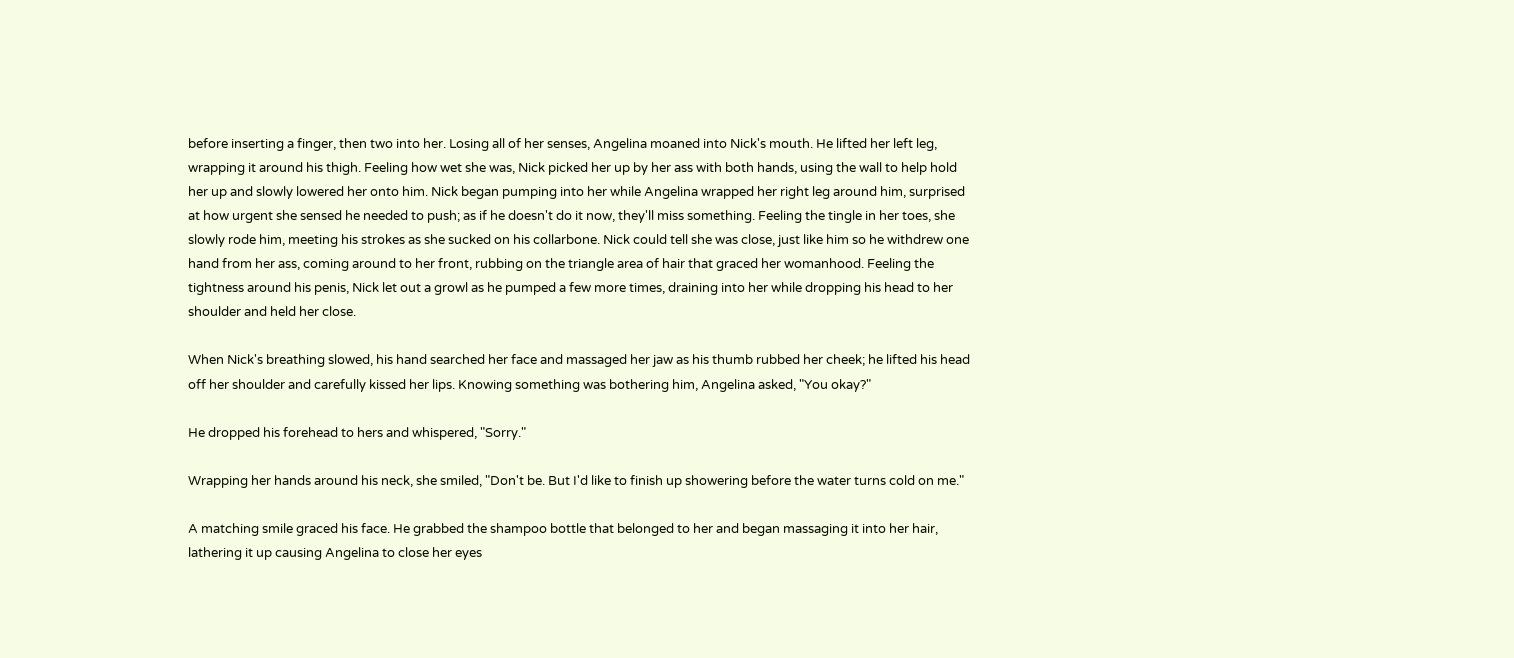before inserting a finger, then two into her. Losing all of her senses, Angelina moaned into Nick's mouth. He lifted her left leg, wrapping it around his thigh. Feeling how wet she was, Nick picked her up by her ass with both hands, using the wall to help hold her up and slowly lowered her onto him. Nick began pumping into her while Angelina wrapped her right leg around him, surprised at how urgent she sensed he needed to push; as if he doesn't do it now, they'll miss something. Feeling the tingle in her toes, she slowly rode him, meeting his strokes as she sucked on his collarbone. Nick could tell she was close, just like him so he withdrew one hand from her ass, coming around to her front, rubbing on the triangle area of hair that graced her womanhood. Feeling the tightness around his penis, Nick let out a growl as he pumped a few more times, draining into her while dropping his head to her shoulder and held her close.

When Nick's breathing slowed, his hand searched her face and massaged her jaw as his thumb rubbed her cheek; he lifted his head off her shoulder and carefully kissed her lips. Knowing something was bothering him, Angelina asked, "You okay?"

He dropped his forehead to hers and whispered, "Sorry."

Wrapping her hands around his neck, she smiled, "Don't be. But I'd like to finish up showering before the water turns cold on me."

A matching smile graced his face. He grabbed the shampoo bottle that belonged to her and began massaging it into her hair, lathering it up causing Angelina to close her eyes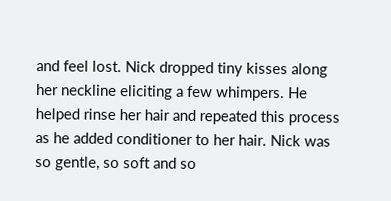and feel lost. Nick dropped tiny kisses along her neckline eliciting a few whimpers. He helped rinse her hair and repeated this process as he added conditioner to her hair. Nick was so gentle, so soft and so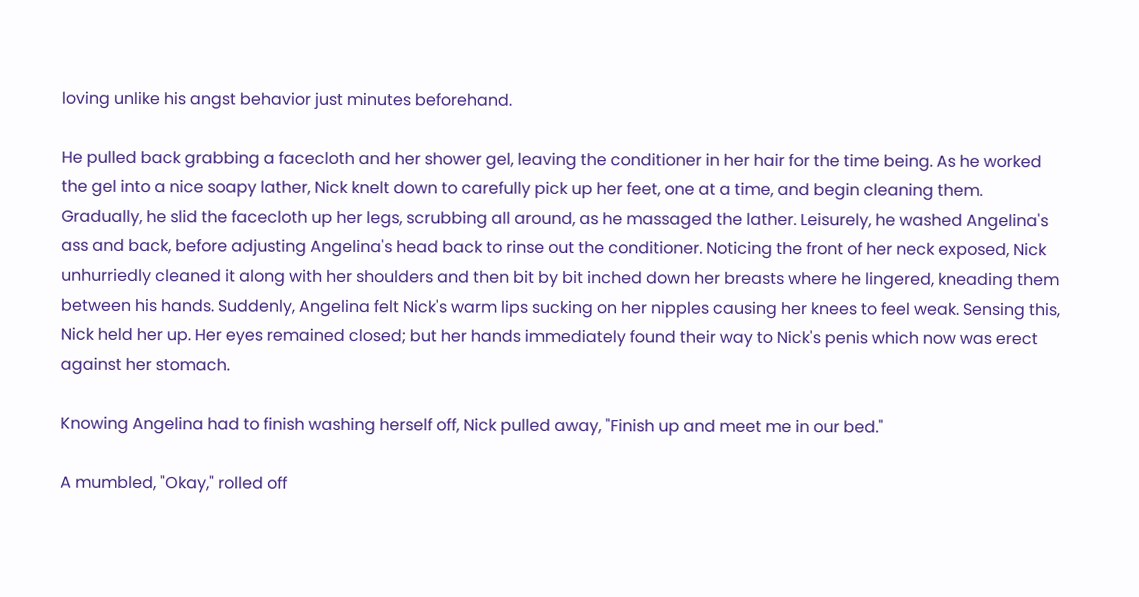loving unlike his angst behavior just minutes beforehand.

He pulled back grabbing a facecloth and her shower gel, leaving the conditioner in her hair for the time being. As he worked the gel into a nice soapy lather, Nick knelt down to carefully pick up her feet, one at a time, and begin cleaning them. Gradually, he slid the facecloth up her legs, scrubbing all around, as he massaged the lather. Leisurely, he washed Angelina's ass and back, before adjusting Angelina's head back to rinse out the conditioner. Noticing the front of her neck exposed, Nick unhurriedly cleaned it along with her shoulders and then bit by bit inched down her breasts where he lingered, kneading them between his hands. Suddenly, Angelina felt Nick's warm lips sucking on her nipples causing her knees to feel weak. Sensing this, Nick held her up. Her eyes remained closed; but her hands immediately found their way to Nick's penis which now was erect against her stomach.

Knowing Angelina had to finish washing herself off, Nick pulled away, "Finish up and meet me in our bed."

A mumbled, "Okay," rolled off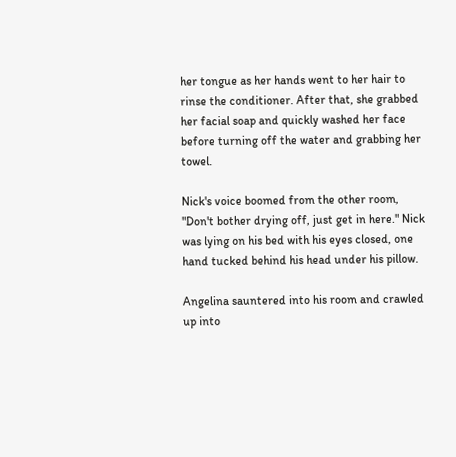her tongue as her hands went to her hair to rinse the conditioner. After that, she grabbed her facial soap and quickly washed her face before turning off the water and grabbing her towel.

Nick's voice boomed from the other room, "Don't bother drying off, just get in here." Nick was lying on his bed with his eyes closed, one hand tucked behind his head under his pillow.

Angelina sauntered into his room and crawled up into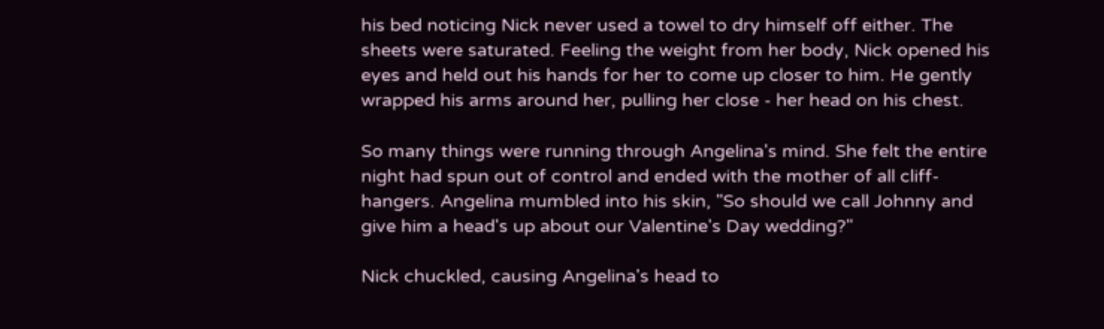his bed noticing Nick never used a towel to dry himself off either. The sheets were saturated. Feeling the weight from her body, Nick opened his eyes and held out his hands for her to come up closer to him. He gently wrapped his arms around her, pulling her close - her head on his chest.

So many things were running through Angelina's mind. She felt the entire night had spun out of control and ended with the mother of all cliff-hangers. Angelina mumbled into his skin, "So should we call Johnny and give him a head's up about our Valentine's Day wedding?"

Nick chuckled, causing Angelina's head to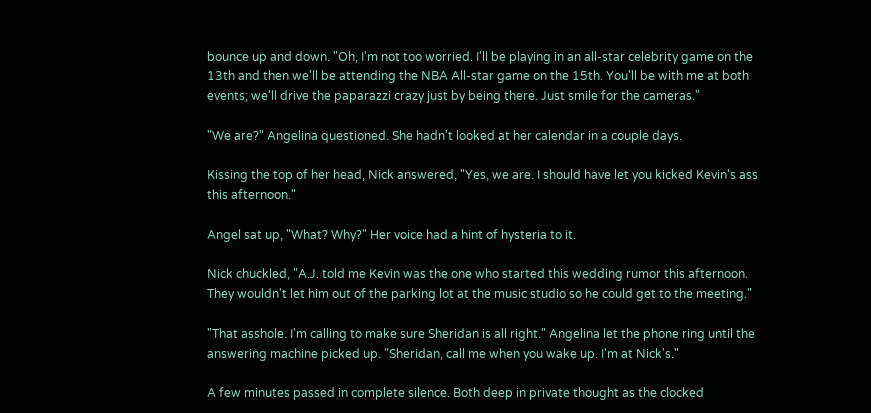bounce up and down. "Oh, I'm not too worried. I'll be playing in an all-star celebrity game on the 13th and then we'll be attending the NBA All-star game on the 15th. You'll be with me at both events; we'll drive the paparazzi crazy just by being there. Just smile for the cameras."

"We are?" Angelina questioned. She hadn't looked at her calendar in a couple days.

Kissing the top of her head, Nick answered, "Yes, we are. I should have let you kicked Kevin's ass this afternoon."

Angel sat up, "What? Why?" Her voice had a hint of hysteria to it.

Nick chuckled, "A.J. told me Kevin was the one who started this wedding rumor this afternoon. They wouldn't let him out of the parking lot at the music studio so he could get to the meeting."

"That asshole. I'm calling to make sure Sheridan is all right." Angelina let the phone ring until the answering machine picked up. "Sheridan, call me when you wake up. I'm at Nick's."

A few minutes passed in complete silence. Both deep in private thought as the clocked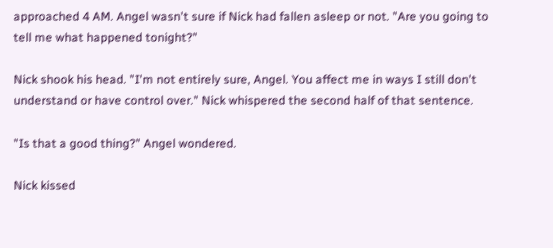approached 4 AM. Angel wasn't sure if Nick had fallen asleep or not. "Are you going to tell me what happened tonight?"

Nick shook his head. "I'm not entirely sure, Angel. You affect me in ways I still don't understand or have control over." Nick whispered the second half of that sentence.

"Is that a good thing?" Angel wondered.

Nick kissed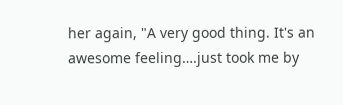her again, "A very good thing. It's an awesome feeling….just took me by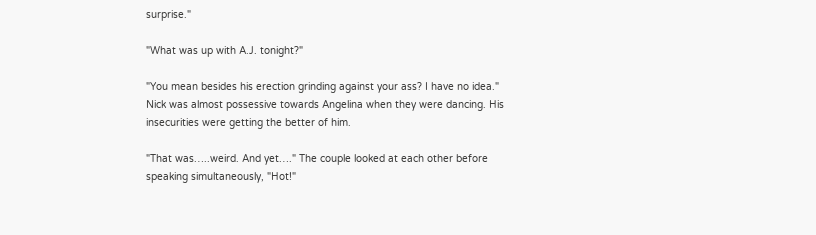surprise."

"What was up with A.J. tonight?"

"You mean besides his erection grinding against your ass? I have no idea." Nick was almost possessive towards Angelina when they were dancing. His insecurities were getting the better of him.

"That was…..weird. And yet…." The couple looked at each other before speaking simultaneously, "Hot!"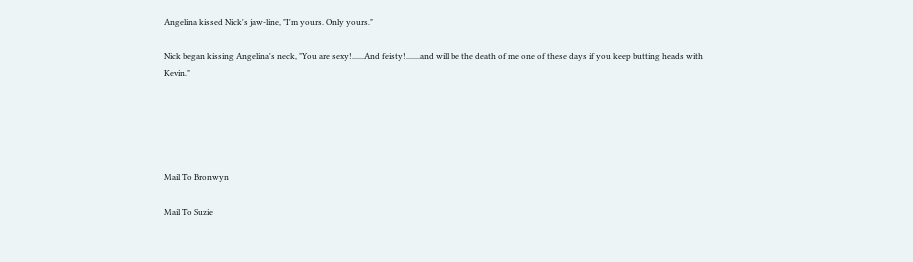Angelina kissed Nick's jaw-line, "I'm yours. Only yours."

Nick began kissing Angelina's neck, "You are sexy!......And feisty!.......and will be the death of me one of these days if you keep butting heads with Kevin."





Mail To Bronwyn

Mail To Suzie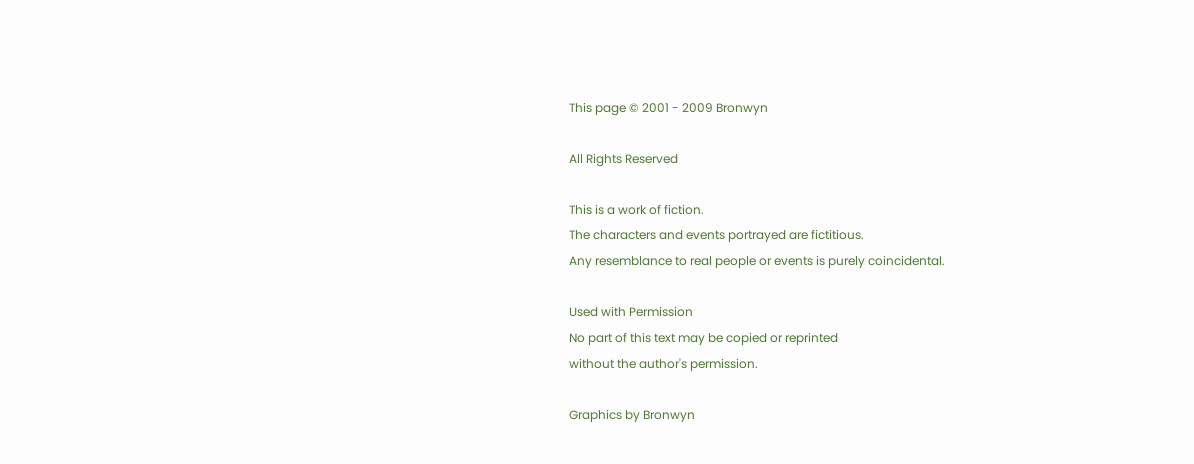This page © 2001 - 2009 Bronwyn

All Rights Reserved

This is a work of fiction.
The characters and events portrayed are fictitious.
Any resemblance to real people or events is purely coincidental.

Used with Permission
No part of this text may be copied or reprinted
without the author's permission.

Graphics by Bronwyn